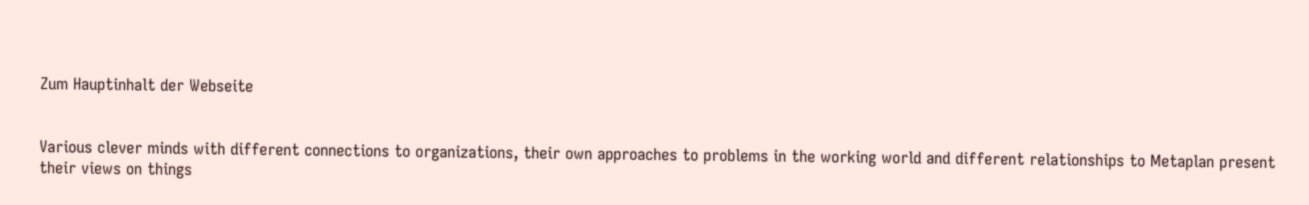Zum Hauptinhalt der Webseite


Various clever minds with different connections to organizations, their own approaches to problems in the working world and different relationships to Metaplan present their views on things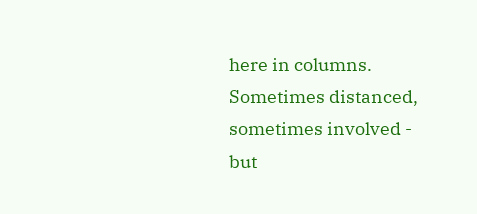here in columns. Sometimes distanced, sometimes involved - but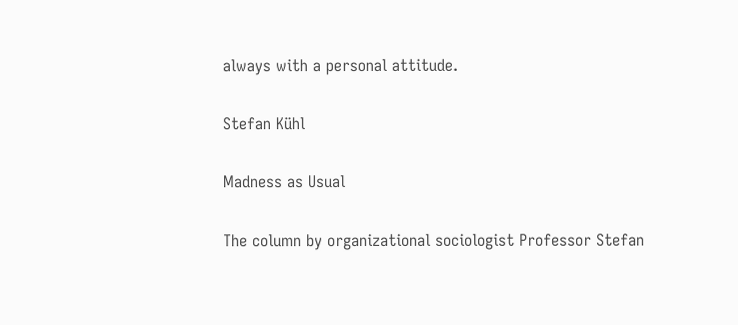always with a personal attitude.

Stefan Kühl

Madness as Usual

The column by organizational sociologist Professor Stefan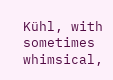Kühl, with sometimes whimsical,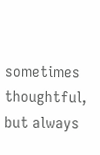sometimes thoughtful, but always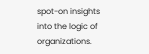spot-on insights into the logic of organizations.